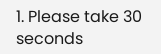1. Please take 30 seconds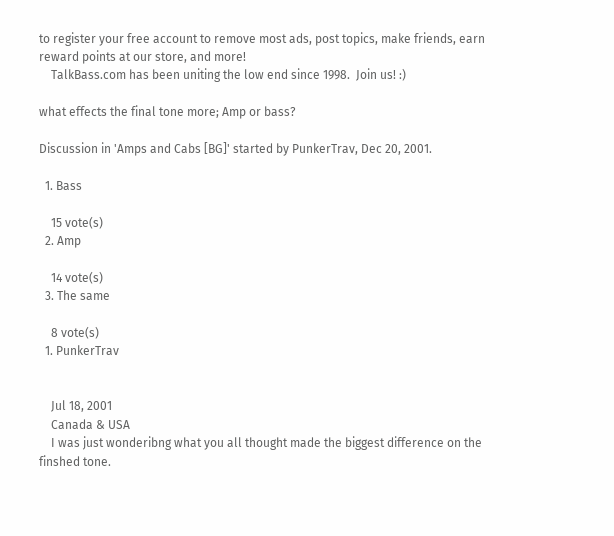to register your free account to remove most ads, post topics, make friends, earn reward points at our store, and more!
    TalkBass.com has been uniting the low end since 1998.  Join us! :)

what effects the final tone more; Amp or bass?

Discussion in 'Amps and Cabs [BG]' started by PunkerTrav, Dec 20, 2001.

  1. Bass

    15 vote(s)
  2. Amp

    14 vote(s)
  3. The same

    8 vote(s)
  1. PunkerTrav


    Jul 18, 2001
    Canada & USA
    I was just wonderibng what you all thought made the biggest difference on the finshed tone.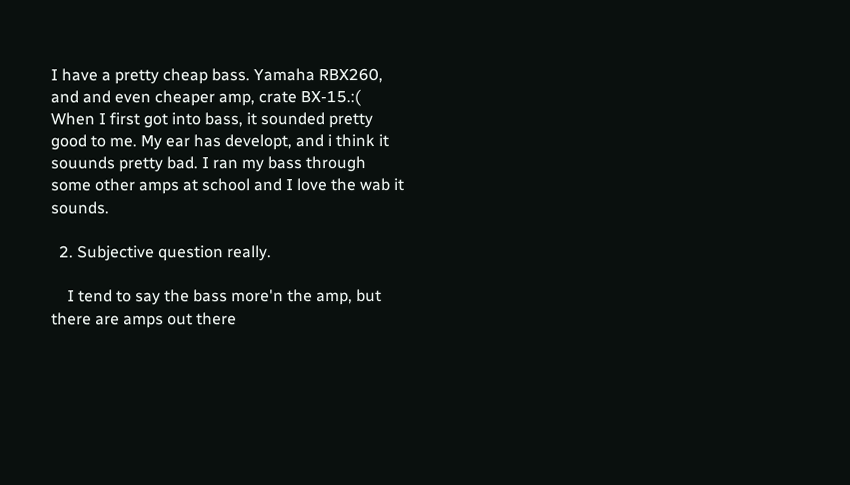I have a pretty cheap bass. Yamaha RBX260, and and even cheaper amp, crate BX-15.:( When I first got into bass, it sounded pretty good to me. My ear has developt, and i think it souunds pretty bad. I ran my bass through some other amps at school and I love the wab it sounds.

  2. Subjective question really.

    I tend to say the bass more'n the amp, but there are amps out there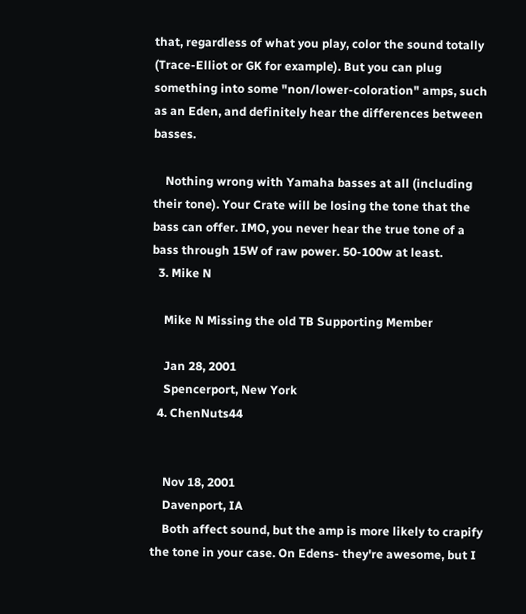that, regardless of what you play, color the sound totally (Trace-Elliot or GK for example). But you can plug something into some "non/lower-coloration" amps, such as an Eden, and definitely hear the differences between basses.

    Nothing wrong with Yamaha basses at all (including their tone). Your Crate will be losing the tone that the bass can offer. IMO, you never hear the true tone of a bass through 15W of raw power. 50-100w at least.
  3. Mike N

    Mike N Missing the old TB Supporting Member

    Jan 28, 2001
    Spencerport, New York
  4. ChenNuts44


    Nov 18, 2001
    Davenport, IA
    Both affect sound, but the amp is more likely to crapify the tone in your case. On Edens- they're awesome, but I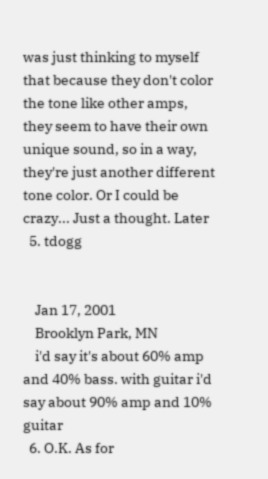was just thinking to myself that because they don't color the tone like other amps, they seem to have their own unique sound, so in a way, they're just another different tone color. Or I could be crazy... Just a thought. Later
  5. tdogg


    Jan 17, 2001
    Brooklyn Park, MN
    i'd say it's about 60% amp and 40% bass. with guitar i'd say about 90% amp and 10% guitar
  6. O.K. As for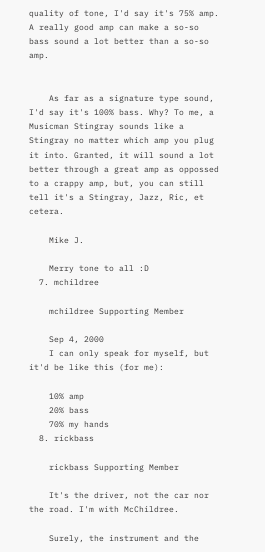quality of tone, I'd say it's 75% amp. A really good amp can make a so-so bass sound a lot better than a so-so amp.


    As far as a signature type sound, I'd say it's 100% bass. Why? To me, a Musicman Stingray sounds like a Stingray no matter which amp you plug it into. Granted, it will sound a lot better through a great amp as oppossed to a crappy amp, but, you can still tell it's a Stingray, Jazz, Ric, et cetera.

    Mike J.

    Merry tone to all :D
  7. mchildree

    mchildree Supporting Member

    Sep 4, 2000
    I can only speak for myself, but it'd be like this (for me):

    10% amp
    20% bass
    70% my hands
  8. rickbass

    rickbass Supporting Member

    It's the driver, not the car nor the road. I'm with McChildree.

    Surely, the instrument and the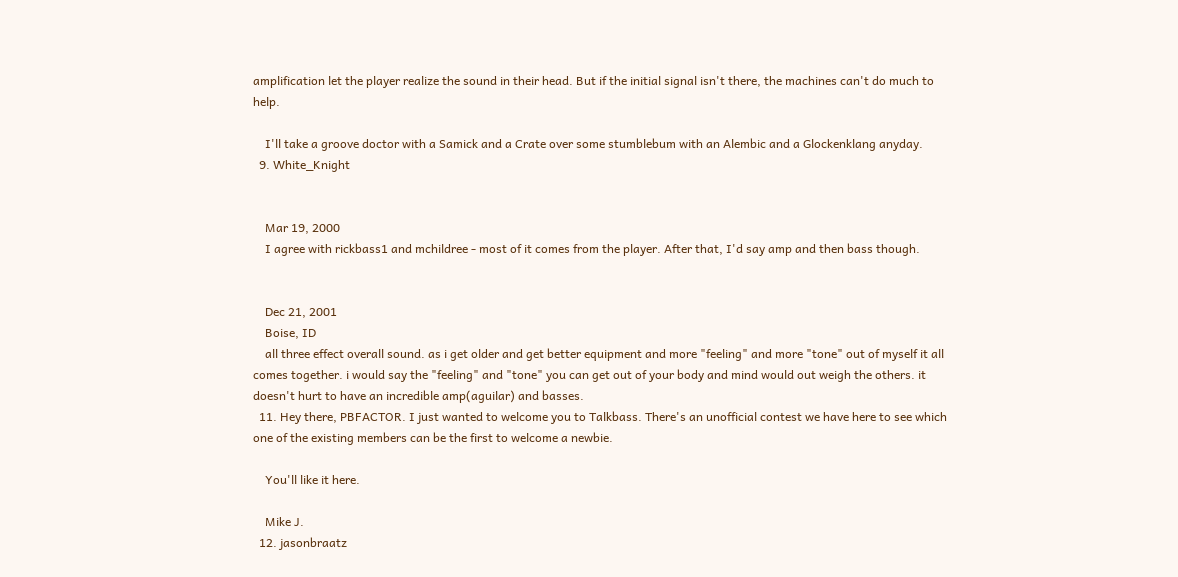amplification let the player realize the sound in their head. But if the initial signal isn't there, the machines can't do much to help.

    I'll take a groove doctor with a Samick and a Crate over some stumblebum with an Alembic and a Glockenklang anyday.
  9. White_Knight


    Mar 19, 2000
    I agree with rickbass1 and mchildree - most of it comes from the player. After that, I'd say amp and then bass though.


    Dec 21, 2001
    Boise, ID
    all three effect overall sound. as i get older and get better equipment and more "feeling" and more "tone" out of myself it all comes together. i would say the "feeling" and "tone" you can get out of your body and mind would out weigh the others. it doesn't hurt to have an incredible amp(aguilar) and basses.
  11. Hey there, PBFACTOR. I just wanted to welcome you to Talkbass. There's an unofficial contest we have here to see which one of the existing members can be the first to welcome a newbie.

    You'll like it here.

    Mike J.
  12. jasonbraatz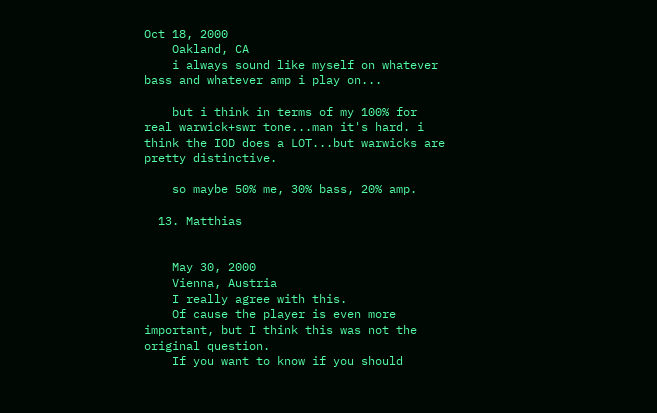Oct 18, 2000
    Oakland, CA
    i always sound like myself on whatever bass and whatever amp i play on...

    but i think in terms of my 100% for real warwick+swr tone...man it's hard. i think the IOD does a LOT...but warwicks are pretty distinctive.

    so maybe 50% me, 30% bass, 20% amp.

  13. Matthias


    May 30, 2000
    Vienna, Austria
    I really agree with this.
    Of cause the player is even more important, but I think this was not the original question.
    If you want to know if you should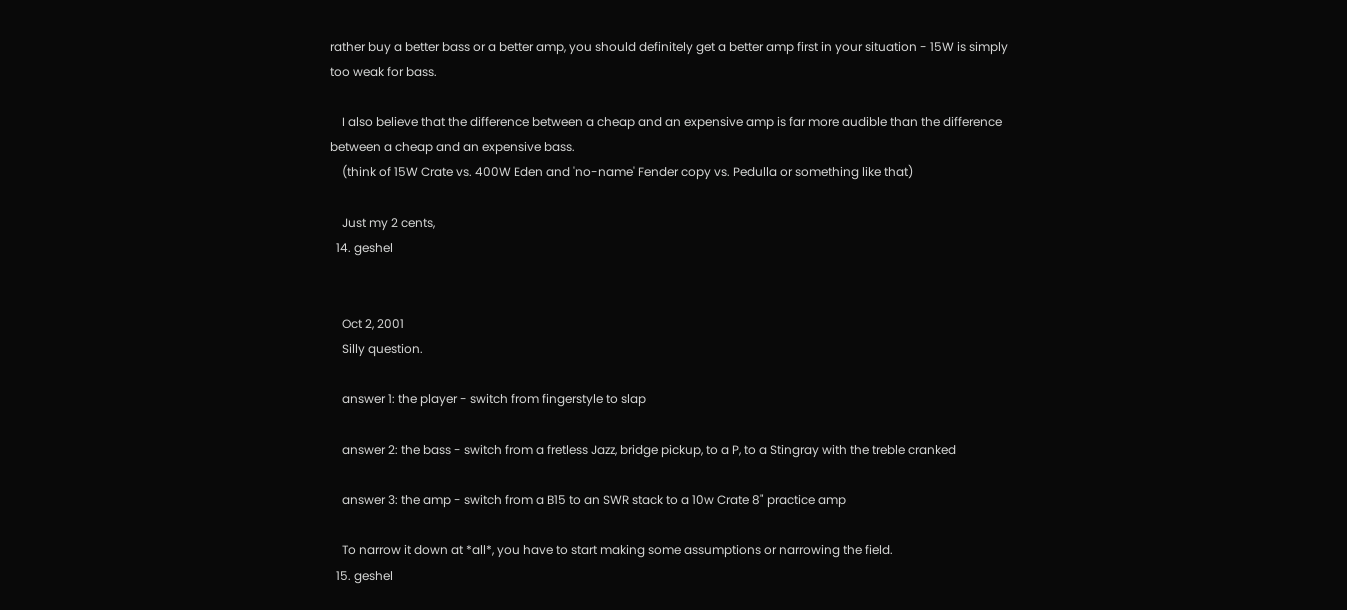rather buy a better bass or a better amp, you should definitely get a better amp first in your situation - 15W is simply too weak for bass.

    I also believe that the difference between a cheap and an expensive amp is far more audible than the difference between a cheap and an expensive bass.
    (think of 15W Crate vs. 400W Eden and 'no-name' Fender copy vs. Pedulla or something like that)

    Just my 2 cents,
  14. geshel


    Oct 2, 2001
    Silly question.

    answer 1: the player - switch from fingerstyle to slap

    answer 2: the bass - switch from a fretless Jazz, bridge pickup, to a P, to a Stingray with the treble cranked

    answer 3: the amp - switch from a B15 to an SWR stack to a 10w Crate 8" practice amp

    To narrow it down at *all*, you have to start making some assumptions or narrowing the field.
  15. geshel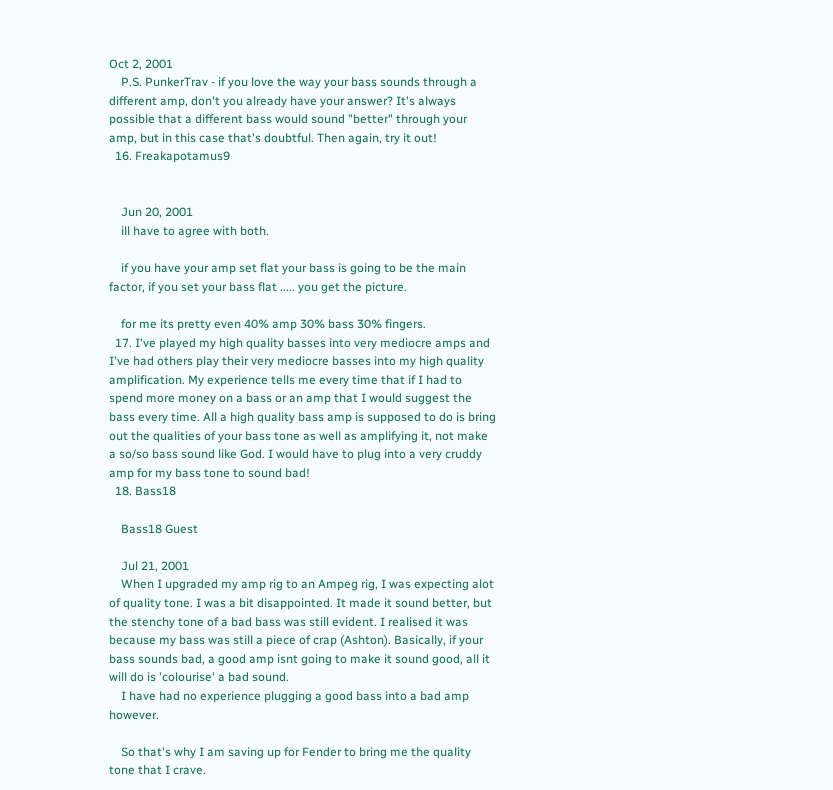Oct 2, 2001
    P.S. PunkerTrav - if you love the way your bass sounds through a different amp, don't you already have your answer? It's always possible that a different bass would sound "better" through your amp, but in this case that's doubtful. Then again, try it out!
  16. Freakapotamus9


    Jun 20, 2001
    ill have to agree with both.

    if you have your amp set flat your bass is going to be the main factor, if you set your bass flat ..... you get the picture.

    for me its pretty even 40% amp 30% bass 30% fingers.
  17. I've played my high quality basses into very mediocre amps and I've had others play their very mediocre basses into my high quality amplification. My experience tells me every time that if I had to spend more money on a bass or an amp that I would suggest the bass every time. All a high quality bass amp is supposed to do is bring out the qualities of your bass tone as well as amplifying it, not make a so/so bass sound like God. I would have to plug into a very cruddy amp for my bass tone to sound bad!
  18. Bass18

    Bass18 Guest

    Jul 21, 2001
    When I upgraded my amp rig to an Ampeg rig, I was expecting alot of quality tone. I was a bit disappointed. It made it sound better, but the stenchy tone of a bad bass was still evident. I realised it was because my bass was still a piece of crap (Ashton). Basically, if your bass sounds bad, a good amp isnt going to make it sound good, all it will do is 'colourise' a bad sound.
    I have had no experience plugging a good bass into a bad amp however.

    So that's why I am saving up for Fender to bring me the quality tone that I crave.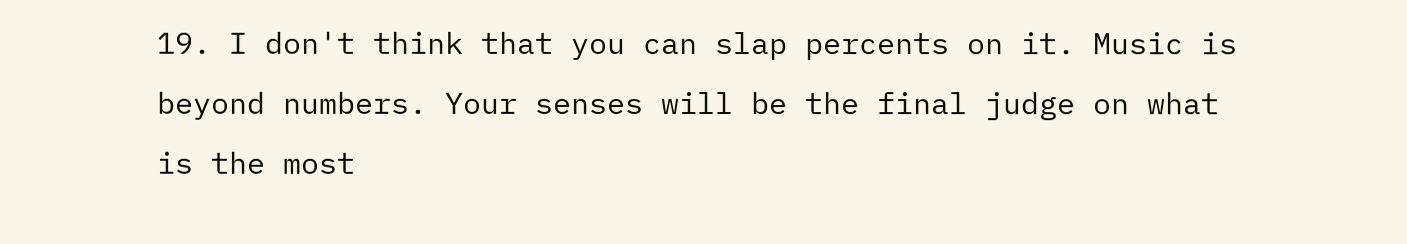19. I don't think that you can slap percents on it. Music is beyond numbers. Your senses will be the final judge on what is the most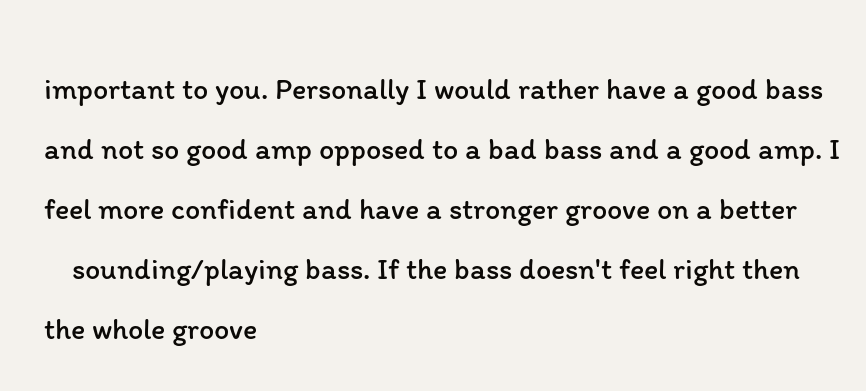important to you. Personally I would rather have a good bass and not so good amp opposed to a bad bass and a good amp. I feel more confident and have a stronger groove on a better
    sounding/playing bass. If the bass doesn't feel right then the whole groove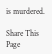is murdered.

Share This Page